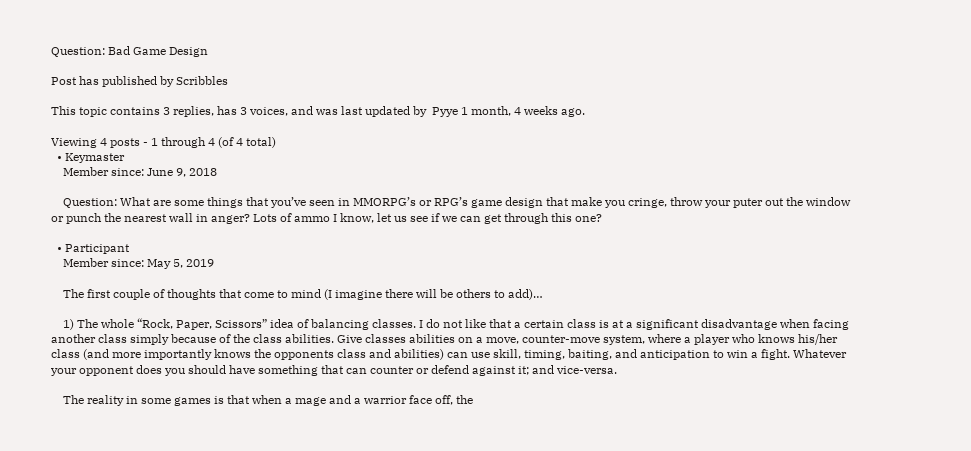Question: Bad Game Design

Post has published by Scribbles

This topic contains 3 replies, has 3 voices, and was last updated by  Pyye 1 month, 4 weeks ago.

Viewing 4 posts - 1 through 4 (of 4 total)
  • Keymaster
    Member since: June 9, 2018

    Question: What are some things that you’ve seen in MMORPG’s or RPG’s game design that make you cringe, throw your puter out the window or punch the nearest wall in anger? Lots of ammo I know, let us see if we can get through this one?

  • Participant
    Member since: May 5, 2019

    The first couple of thoughts that come to mind (I imagine there will be others to add)…

    1) The whole “Rock, Paper, Scissors” idea of balancing classes. I do not like that a certain class is at a significant disadvantage when facing another class simply because of the class abilities. Give classes abilities on a move, counter-move system, where a player who knows his/her class (and more importantly knows the opponents class and abilities) can use skill, timing, baiting, and anticipation to win a fight. Whatever your opponent does you should have something that can counter or defend against it; and vice-versa.

    The reality in some games is that when a mage and a warrior face off, the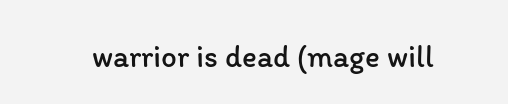warrior is dead (mage will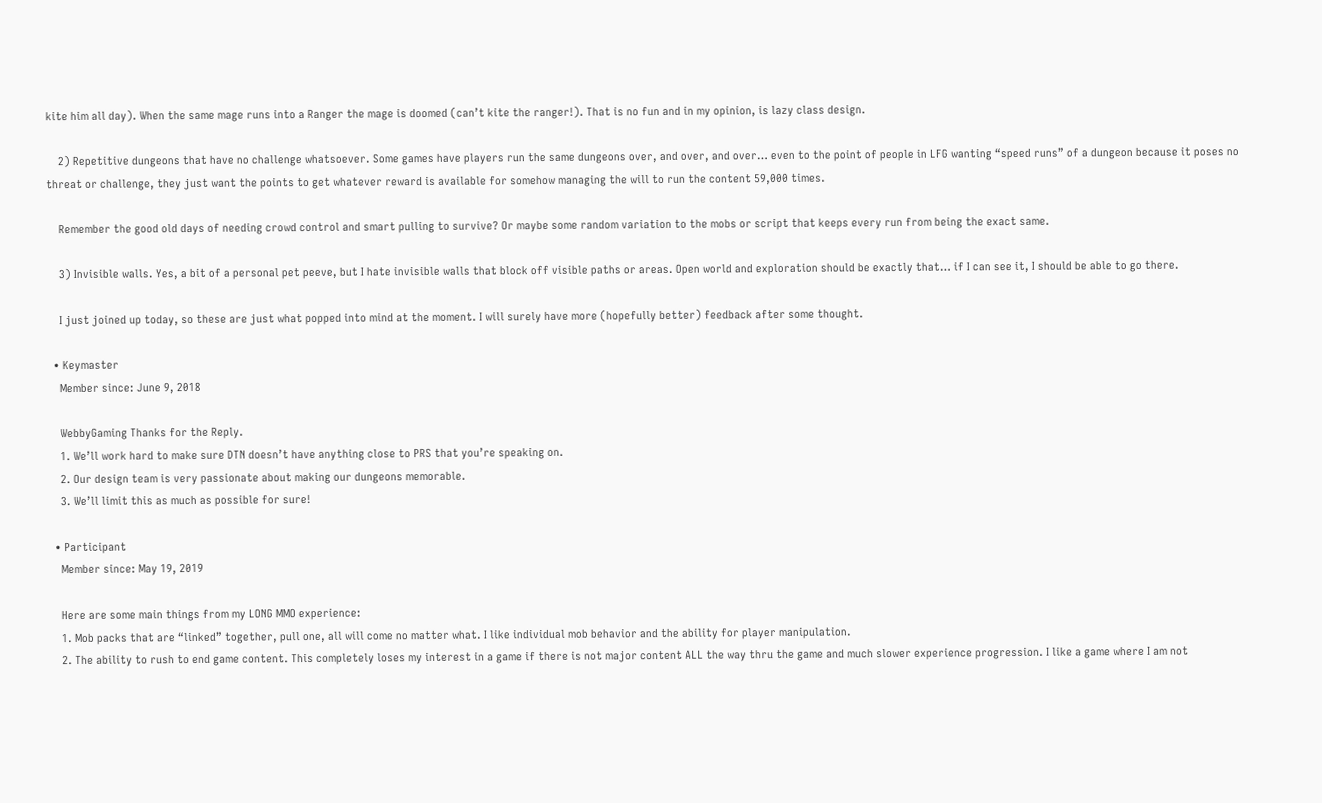kite him all day). When the same mage runs into a Ranger the mage is doomed (can’t kite the ranger!). That is no fun and in my opinion, is lazy class design.

    2) Repetitive dungeons that have no challenge whatsoever. Some games have players run the same dungeons over, and over, and over… even to the point of people in LFG wanting “speed runs” of a dungeon because it poses no threat or challenge, they just want the points to get whatever reward is available for somehow managing the will to run the content 59,000 times.

    Remember the good old days of needing crowd control and smart pulling to survive? Or maybe some random variation to the mobs or script that keeps every run from being the exact same.

    3) Invisible walls. Yes, a bit of a personal pet peeve, but I hate invisible walls that block off visible paths or areas. Open world and exploration should be exactly that… if I can see it, I should be able to go there.

    I just joined up today, so these are just what popped into mind at the moment. I will surely have more (hopefully better) feedback after some thought.

  • Keymaster
    Member since: June 9, 2018

    WebbyGaming Thanks for the Reply.
    1. We’ll work hard to make sure DTN doesn’t have anything close to PRS that you’re speaking on.
    2. Our design team is very passionate about making our dungeons memorable.
    3. We’ll limit this as much as possible for sure!

  • Participant
    Member since: May 19, 2019

    Here are some main things from my LONG MMO experience:
    1. Mob packs that are “linked” together, pull one, all will come no matter what. I like individual mob behavior and the ability for player manipulation.
    2. The ability to rush to end game content. This completely loses my interest in a game if there is not major content ALL the way thru the game and much slower experience progression. I like a game where I am not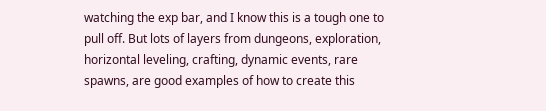watching the exp bar, and I know this is a tough one to pull off. But lots of layers from dungeons, exploration, horizontal leveling, crafting, dynamic events, rare spawns, are good examples of how to create this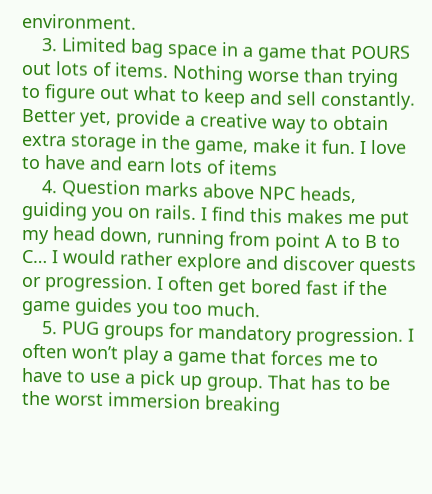environment.
    3. Limited bag space in a game that POURS out lots of items. Nothing worse than trying to figure out what to keep and sell constantly. Better yet, provide a creative way to obtain extra storage in the game, make it fun. I love to have and earn lots of items
    4. Question marks above NPC heads, guiding you on rails. I find this makes me put my head down, running from point A to B to C… I would rather explore and discover quests or progression. I often get bored fast if the game guides you too much.
    5. PUG groups for mandatory progression. I often won’t play a game that forces me to have to use a pick up group. That has to be the worst immersion breaking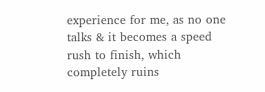experience for me, as no one talks & it becomes a speed rush to finish, which completely ruins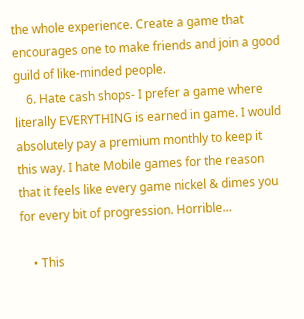the whole experience. Create a game that encourages one to make friends and join a good guild of like-minded people.
    6. Hate cash shops- I prefer a game where literally EVERYTHING is earned in game. I would absolutely pay a premium monthly to keep it this way. I hate Mobile games for the reason that it feels like every game nickel & dimes you for every bit of progression. Horrible…

    • This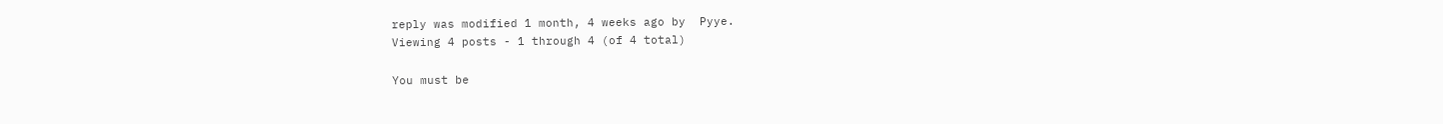reply was modified 1 month, 4 weeks ago by  Pyye.
Viewing 4 posts - 1 through 4 (of 4 total)

You must be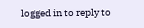logged in to reply to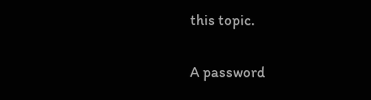this topic.

A password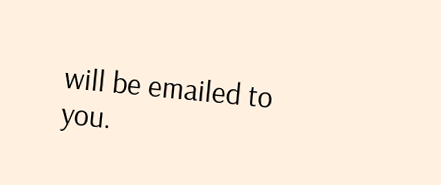will be emailed to you.